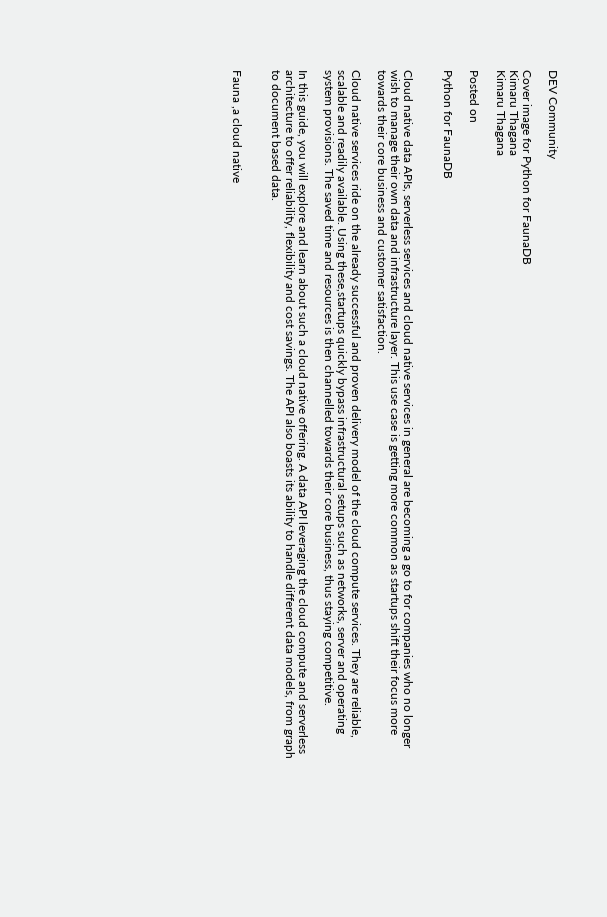DEV Community

Cover image for Python for FaunaDB
Kimaru Thagana
Kimaru Thagana

Posted on

Python for FaunaDB


Cloud native data APIs, serverless services and cloud native services in general are becoming a go to for companies who no longer wish to manage their own data and infrastructure layer. This use case is getting more common as startups shift their focus more towards their core business and customer satisfaction.

Cloud native services ride on the already successful and proven delivery model of the cloud compute services. They are reliable, scalable and readily available. Using these,startups quickly bypass infrastructural setups such as networks, server and operating system provisions. The saved time and resources is then channelled towards their core business, thus staying competitive.

In this guide, you will explore and learn about such a cloud native offering. A data API leveraging the cloud compute and serverless architecture to offer reliability, flexibility and cost savings. The API also boasts its ability to handle different data models, from graph to document based data.


Fauna ,a cloud native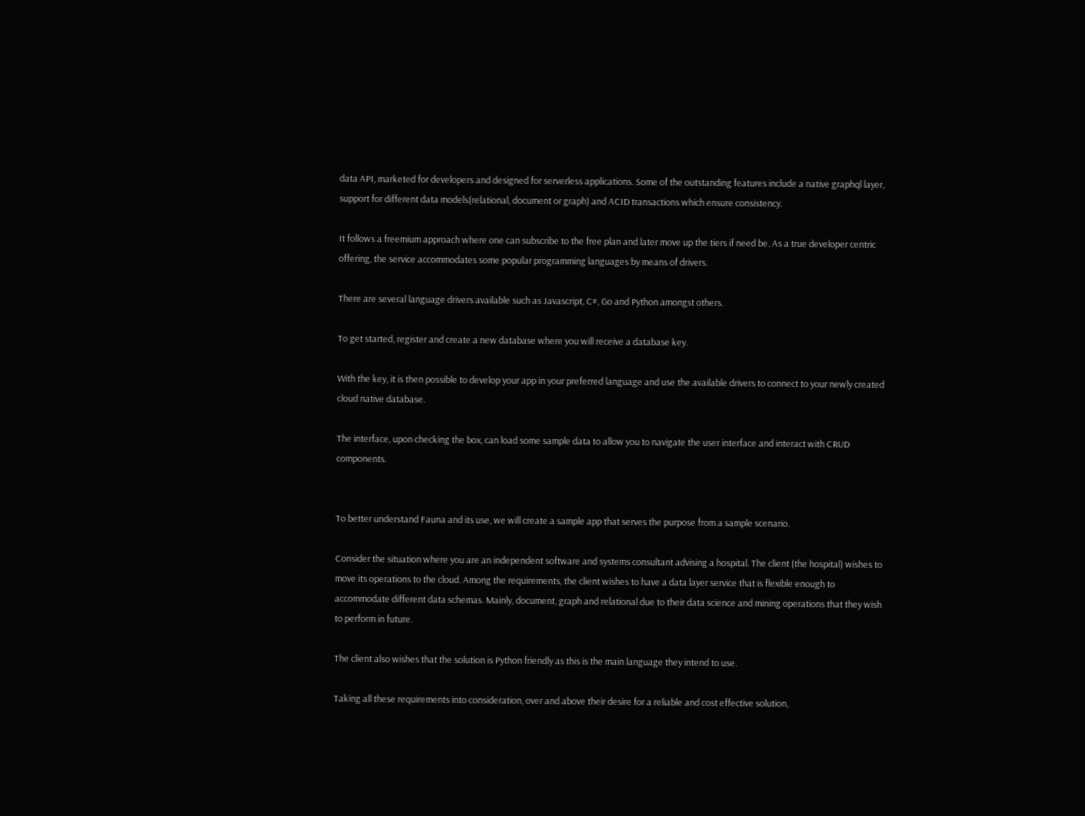data API, marketed for developers and designed for serverless applications. Some of the outstanding features include a native graphql layer, support for different data models(relational, document or graph) and ACID transactions which ensure consistency.

It follows a freemium approach where one can subscribe to the free plan and later move up the tiers if need be. As a true developer centric offering, the service accommodates some popular programming languages by means of drivers.

There are several language drivers available such as Javascript, C#, Go and Python amongst others.

To get started, register and create a new database where you will receive a database key.

With the key, it is then possible to develop your app in your preferred language and use the available drivers to connect to your newly created cloud native database.

The interface, upon checking the box, can load some sample data to allow you to navigate the user interface and interact with CRUD components.


To better understand Fauna and its use, we will create a sample app that serves the purpose from a sample scenario.

Consider the situation where you are an independent software and systems consultant advising a hospital. The client (the hospital) wishes to move its operations to the cloud. Among the requirements, the client wishes to have a data layer service that is flexible enough to accommodate different data schemas. Mainly, document, graph and relational due to their data science and mining operations that they wish to perform in future.

The client also wishes that the solution is Python friendly as this is the main language they intend to use.

Taking all these requirements into consideration, over and above their desire for a reliable and cost effective solution,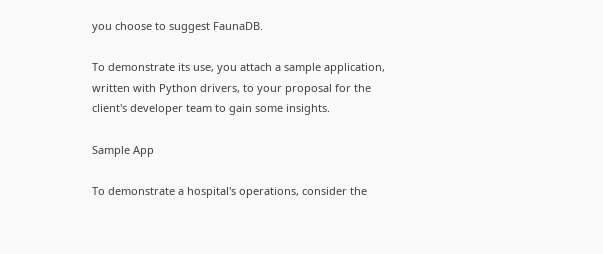you choose to suggest FaunaDB.

To demonstrate its use, you attach a sample application, written with Python drivers, to your proposal for the client's developer team to gain some insights.

Sample App

To demonstrate a hospital's operations, consider the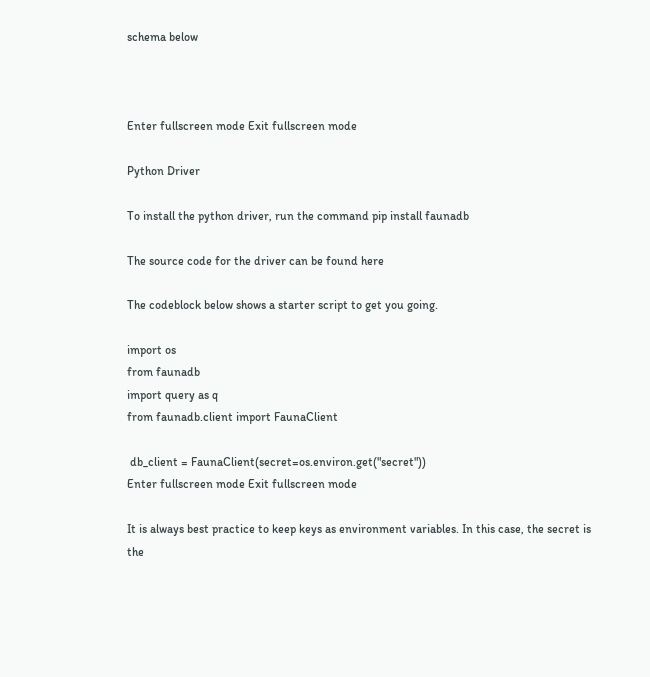schema below



Enter fullscreen mode Exit fullscreen mode

Python Driver

To install the python driver, run the command pip install faunadb

The source code for the driver can be found here

The codeblock below shows a starter script to get you going.

import os
from faunadb
import query as q
from faunadb.client import FaunaClient

 db_client = FaunaClient(secret=os.environ.get("secret"))
Enter fullscreen mode Exit fullscreen mode

It is always best practice to keep keys as environment variables. In this case, the secret is the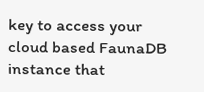key to access your cloud based FaunaDB instance that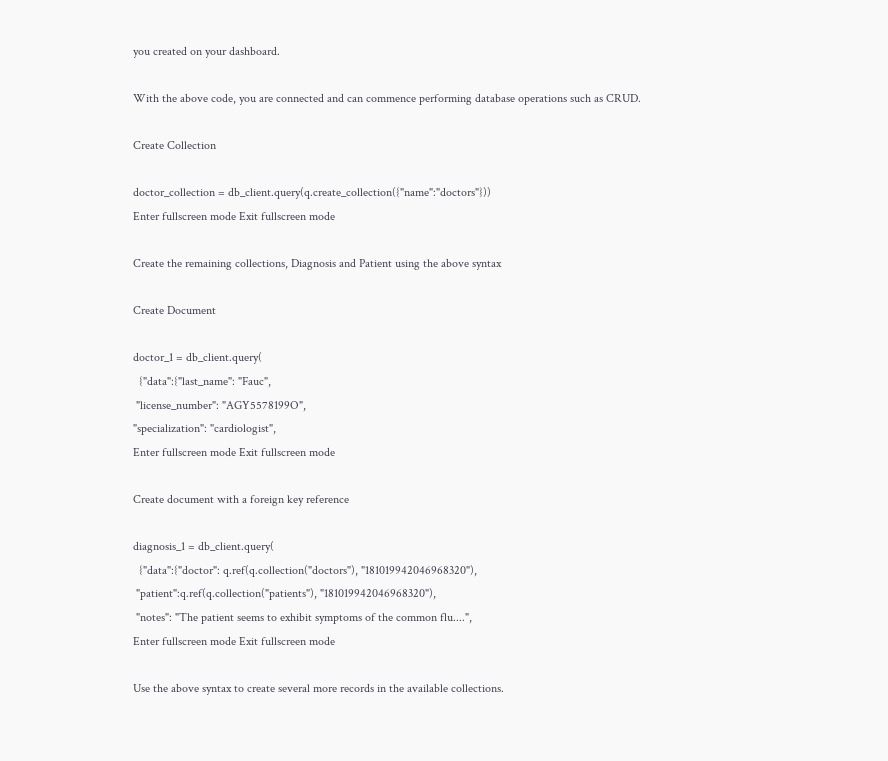you created on your dashboard.

With the above code, you are connected and can commence performing database operations such as CRUD.

Create Collection

doctor_collection = db_client.query(q.create_collection({"name":"doctors"}))
Enter fullscreen mode Exit fullscreen mode

Create the remaining collections, Diagnosis and Patient using the above syntax

Create Document

doctor_1 = db_client.query(
  {"data":{"last_name": "Fauc",
 "license_number": "AGY5578199O",
"specialization": "cardiologist",
Enter fullscreen mode Exit fullscreen mode

Create document with a foreign key reference

diagnosis_1 = db_client.query(
  {"data":{"doctor": q.ref(q.collection("doctors"), "181019942046968320"),
 "patient":q.ref(q.collection("patients"), "181019942046968320"),
 "notes": "The patient seems to exhibit symptoms of the common flu....",
Enter fullscreen mode Exit fullscreen mode

Use the above syntax to create several more records in the available collections.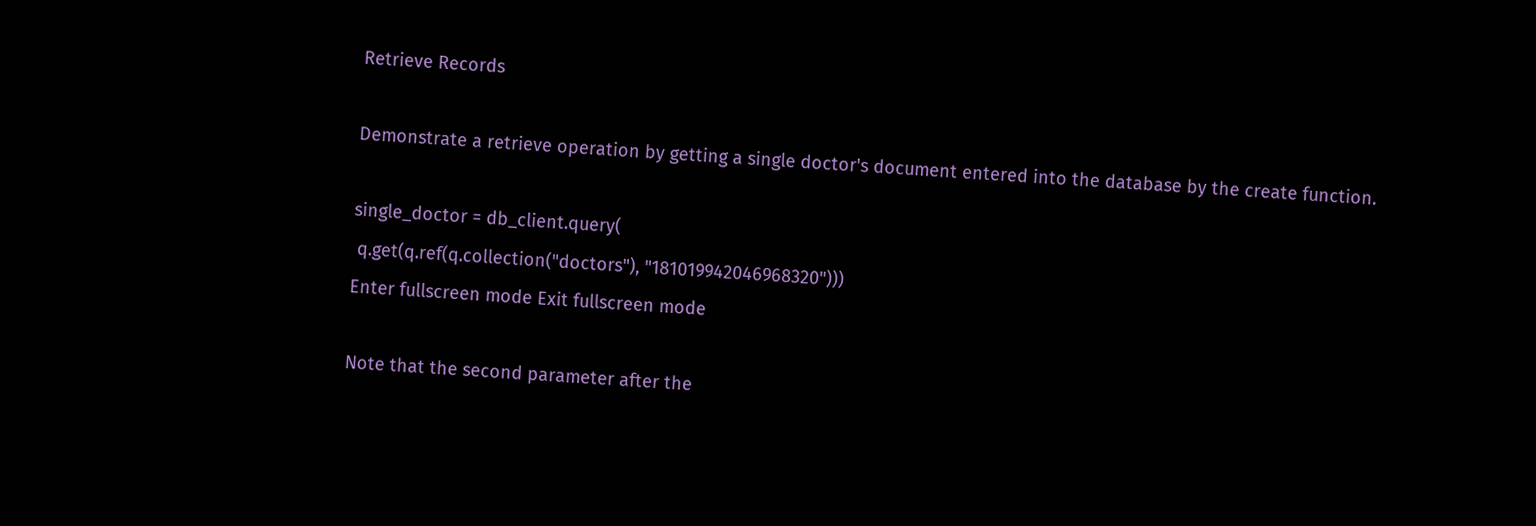Retrieve Records

Demonstrate a retrieve operation by getting a single doctor's document entered into the database by the create function.

single_doctor = db_client.query(
 q.get(q.ref(q.collection("doctors"), "181019942046968320")))
Enter fullscreen mode Exit fullscreen mode

Note that the second parameter after the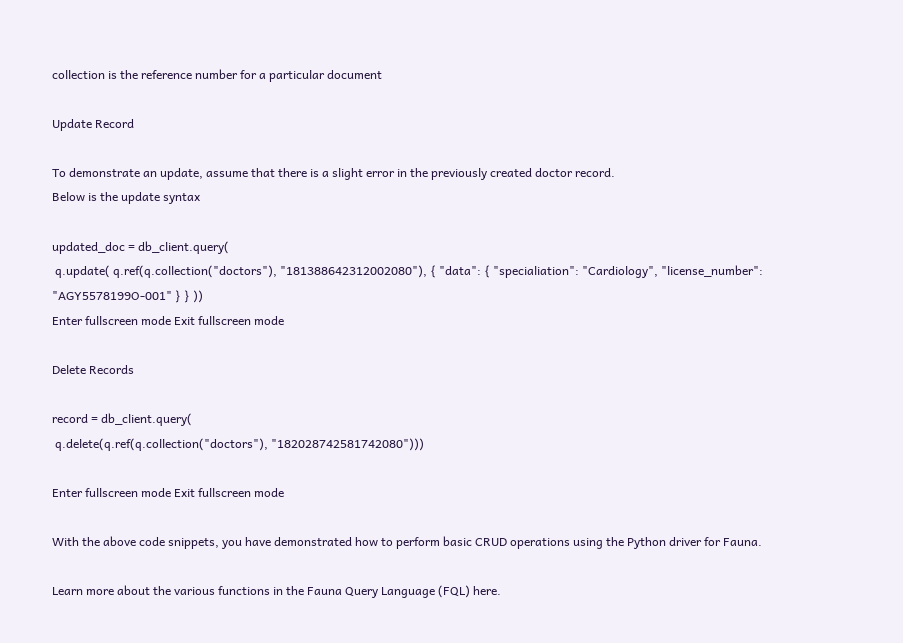collection is the reference number for a particular document

Update Record

To demonstrate an update, assume that there is a slight error in the previously created doctor record.
Below is the update syntax

updated_doc = db_client.query(
 q.update( q.ref(q.collection("doctors"), "181388642312002080"), { "data": { "specialiation": "Cardiology", "license_number": "AGY5578199O-001" } } ))
Enter fullscreen mode Exit fullscreen mode

Delete Records

record = db_client.query(
 q.delete(q.ref(q.collection("doctors"), "182028742581742080")))

Enter fullscreen mode Exit fullscreen mode

With the above code snippets, you have demonstrated how to perform basic CRUD operations using the Python driver for Fauna.

Learn more about the various functions in the Fauna Query Language (FQL) here.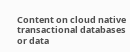Content on cloud native transactional databases or data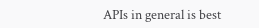APIs in general is best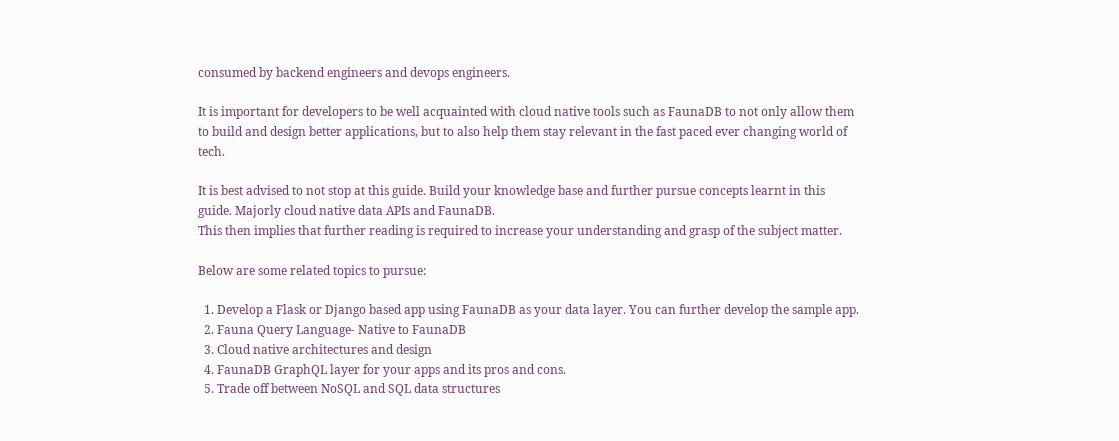consumed by backend engineers and devops engineers.

It is important for developers to be well acquainted with cloud native tools such as FaunaDB to not only allow them to build and design better applications, but to also help them stay relevant in the fast paced ever changing world of tech.

It is best advised to not stop at this guide. Build your knowledge base and further pursue concepts learnt in this guide. Majorly cloud native data APIs and FaunaDB.
This then implies that further reading is required to increase your understanding and grasp of the subject matter.

Below are some related topics to pursue:

  1. Develop a Flask or Django based app using FaunaDB as your data layer. You can further develop the sample app.
  2. Fauna Query Language- Native to FaunaDB
  3. Cloud native architectures and design
  4. FaunaDB GraphQL layer for your apps and its pros and cons.
  5. Trade off between NoSQL and SQL data structures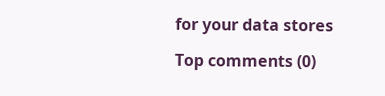for your data stores

Top comments (0)